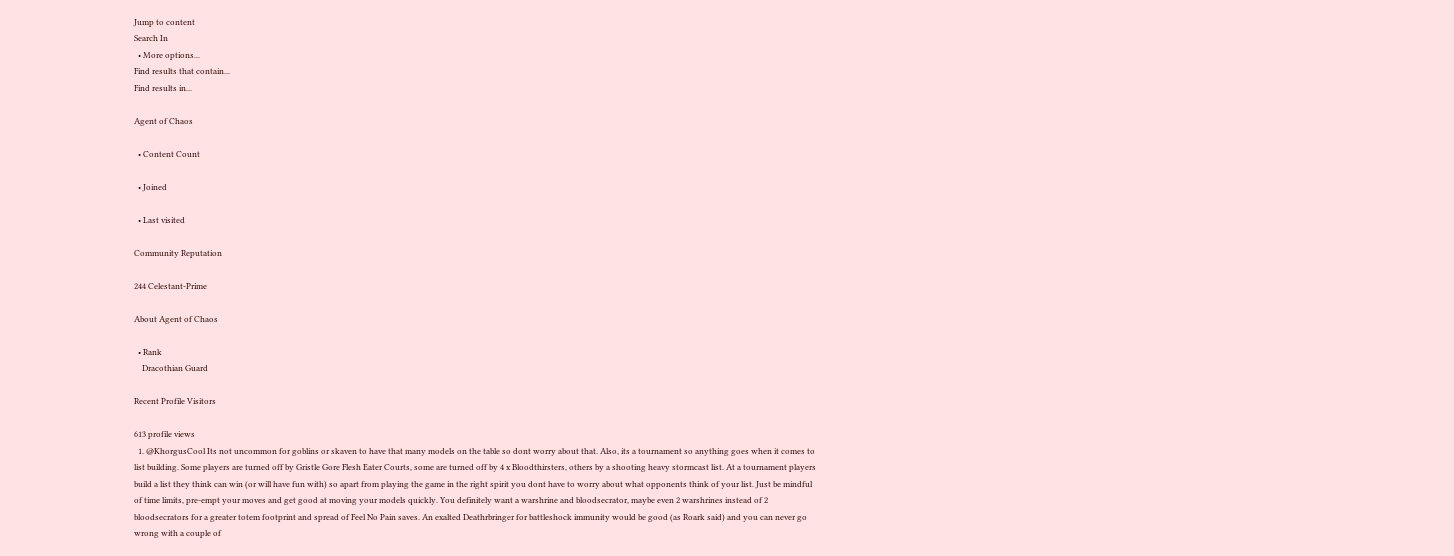Jump to content
Search In
  • More options...
Find results that contain...
Find results in...

Agent of Chaos

  • Content Count

  • Joined

  • Last visited

Community Reputation

244 Celestant-Prime

About Agent of Chaos

  • Rank
    Dracothian Guard

Recent Profile Visitors

613 profile views
  1. @KhorgusCool Its not uncommon for goblins or skaven to have that many models on the table so dont worry about that. Also, its a tournament so anything goes when it comes to list building. Some players are turned off by Gristle Gore Flesh Eater Courts, some are turned off by 4 x Bloodthirsters, others by a shooting heavy stormcast list. At a tournament players build a list they think can win (or will have fun with) so apart from playing the game in the right spirit you dont have to worry about what opponents think of your list. Just be mindful of time limits, pre-empt your moves and get good at moving your models quickly. You definitely want a warshrine and bloodsecrator, maybe even 2 warshrines instead of 2 bloodsecrators for a greater totem footprint and spread of Feel No Pain saves. An exalted Deathrbringer for battleshock immunity would be good (as Roark said) and you can never go wrong with a couple of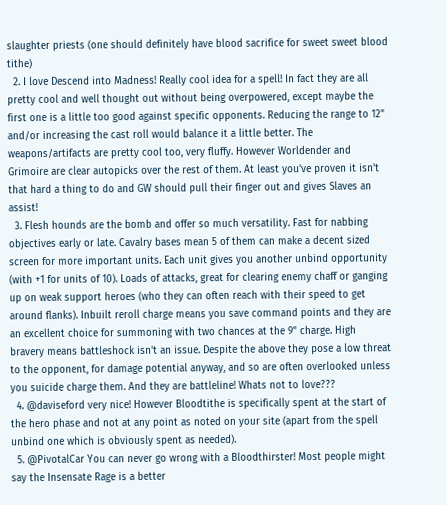slaughter priests (one should definitely have blood sacrifice for sweet sweet blood tithe)
  2. I love Descend into Madness! Really cool idea for a spell! In fact they are all pretty cool and well thought out without being overpowered, except maybe the first one is a little too good against specific opponents. Reducing the range to 12" and/or increasing the cast roll would balance it a little better. The weapons/artifacts are pretty cool too, very fluffy. However Worldender and Grimoire are clear autopicks over the rest of them. At least you've proven it isn't that hard a thing to do and GW should pull their finger out and gives Slaves an assist!
  3. Flesh hounds are the bomb and offer so much versatility. Fast for nabbing objectives early or late. Cavalry bases mean 5 of them can make a decent sized screen for more important units. Each unit gives you another unbind opportunity (with +1 for units of 10). Loads of attacks, great for clearing enemy chaff or ganging up on weak support heroes (who they can often reach with their speed to get around flanks). Inbuilt reroll charge means you save command points and they are an excellent choice for summoning with two chances at the 9" charge. High bravery means battleshock isn't an issue. Despite the above they pose a low threat to the opponent, for damage potential anyway, and so are often overlooked unless you suicide charge them. And they are battleline! Whats not to love???
  4. @daviseford very nice! However Bloodtithe is specifically spent at the start of the hero phase and not at any point as noted on your site (apart from the spell unbind one which is obviously spent as needed).
  5. @PivotalCar You can never go wrong with a Bloodthirster! Most people might say the Insensate Rage is a better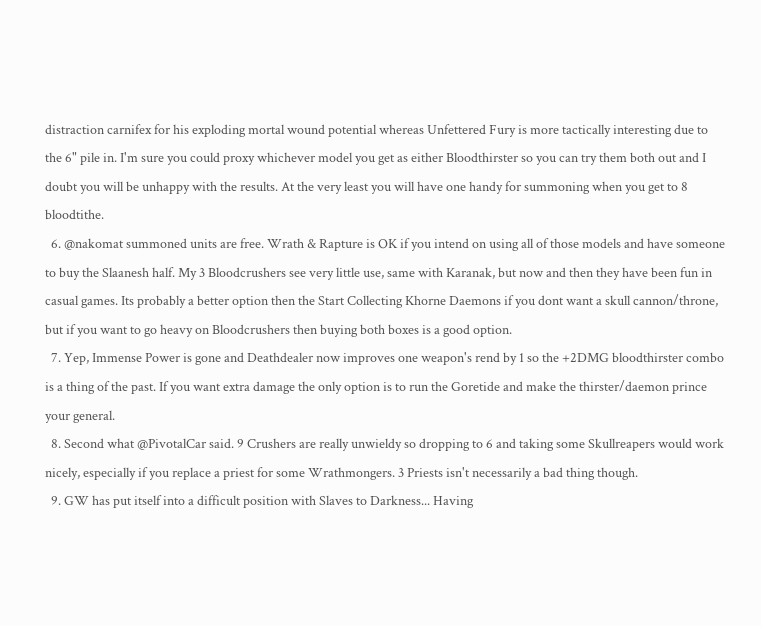distraction carnifex for his exploding mortal wound potential whereas Unfettered Fury is more tactically interesting due to the 6" pile in. I'm sure you could proxy whichever model you get as either Bloodthirster so you can try them both out and I doubt you will be unhappy with the results. At the very least you will have one handy for summoning when you get to 8 bloodtithe.
  6. @nakomat summoned units are free. Wrath & Rapture is OK if you intend on using all of those models and have someone to buy the Slaanesh half. My 3 Bloodcrushers see very little use, same with Karanak, but now and then they have been fun in casual games. Its probably a better option then the Start Collecting Khorne Daemons if you dont want a skull cannon/throne, but if you want to go heavy on Bloodcrushers then buying both boxes is a good option.
  7. Yep, Immense Power is gone and Deathdealer now improves one weapon's rend by 1 so the +2DMG bloodthirster combo is a thing of the past. If you want extra damage the only option is to run the Goretide and make the thirster/daemon prince your general.
  8. Second what @PivotalCar said. 9 Crushers are really unwieldy so dropping to 6 and taking some Skullreapers would work nicely, especially if you replace a priest for some Wrathmongers. 3 Priests isn't necessarily a bad thing though.
  9. GW has put itself into a difficult position with Slaves to Darkness... Having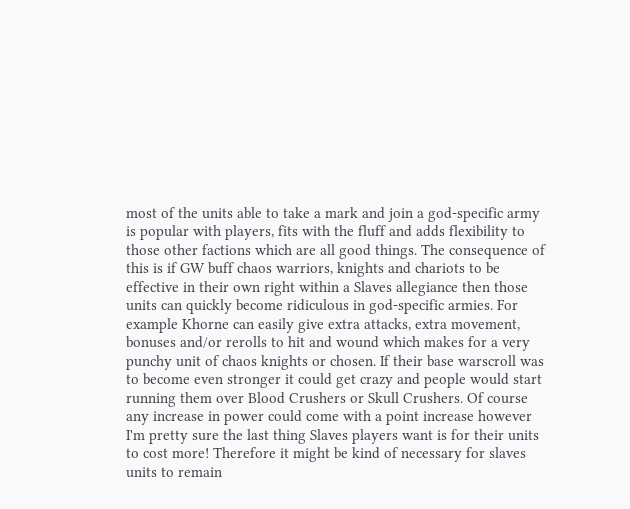most of the units able to take a mark and join a god-specific army is popular with players, fits with the fluff and adds flexibility to those other factions which are all good things. The consequence of this is if GW buff chaos warriors, knights and chariots to be effective in their own right within a Slaves allegiance then those units can quickly become ridiculous in god-specific armies. For example Khorne can easily give extra attacks, extra movement, bonuses and/or rerolls to hit and wound which makes for a very punchy unit of chaos knights or chosen. If their base warscroll was to become even stronger it could get crazy and people would start running them over Blood Crushers or Skull Crushers. Of course any increase in power could come with a point increase however I'm pretty sure the last thing Slaves players want is for their units to cost more! Therefore it might be kind of necessary for slaves units to remain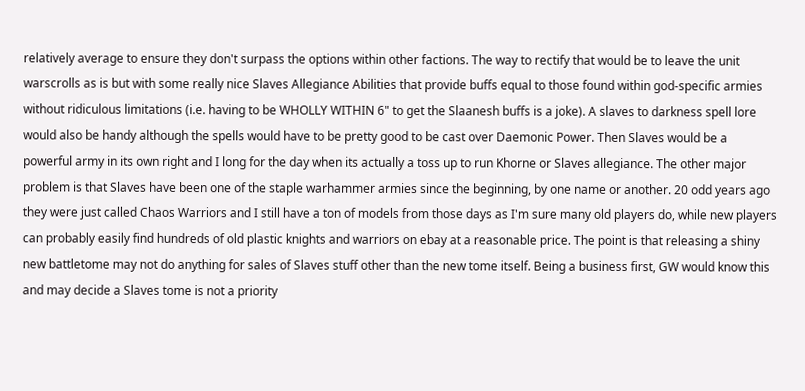relatively average to ensure they don't surpass the options within other factions. The way to rectify that would be to leave the unit warscrolls as is but with some really nice Slaves Allegiance Abilities that provide buffs equal to those found within god-specific armies without ridiculous limitations (i.e. having to be WHOLLY WITHIN 6" to get the Slaanesh buffs is a joke). A slaves to darkness spell lore would also be handy although the spells would have to be pretty good to be cast over Daemonic Power. Then Slaves would be a powerful army in its own right and I long for the day when its actually a toss up to run Khorne or Slaves allegiance. The other major problem is that Slaves have been one of the staple warhammer armies since the beginning, by one name or another. 20 odd years ago they were just called Chaos Warriors and I still have a ton of models from those days as I'm sure many old players do, while new players can probably easily find hundreds of old plastic knights and warriors on ebay at a reasonable price. The point is that releasing a shiny new battletome may not do anything for sales of Slaves stuff other than the new tome itself. Being a business first, GW would know this and may decide a Slaves tome is not a priority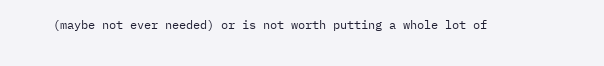(maybe not ever needed) or is not worth putting a whole lot of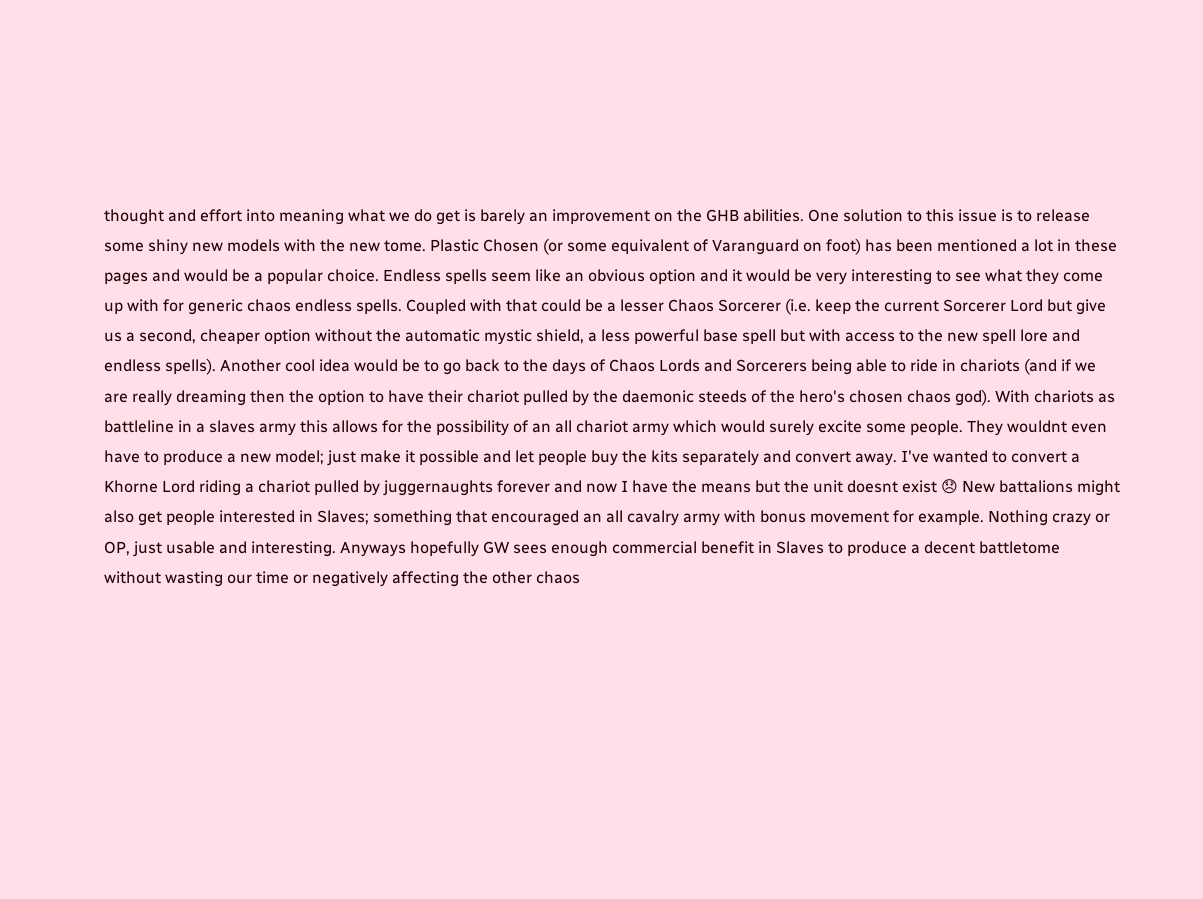thought and effort into meaning what we do get is barely an improvement on the GHB abilities. One solution to this issue is to release some shiny new models with the new tome. Plastic Chosen (or some equivalent of Varanguard on foot) has been mentioned a lot in these pages and would be a popular choice. Endless spells seem like an obvious option and it would be very interesting to see what they come up with for generic chaos endless spells. Coupled with that could be a lesser Chaos Sorcerer (i.e. keep the current Sorcerer Lord but give us a second, cheaper option without the automatic mystic shield, a less powerful base spell but with access to the new spell lore and endless spells). Another cool idea would be to go back to the days of Chaos Lords and Sorcerers being able to ride in chariots (and if we are really dreaming then the option to have their chariot pulled by the daemonic steeds of the hero's chosen chaos god). With chariots as battleline in a slaves army this allows for the possibility of an all chariot army which would surely excite some people. They wouldnt even have to produce a new model; just make it possible and let people buy the kits separately and convert away. I've wanted to convert a Khorne Lord riding a chariot pulled by juggernaughts forever and now I have the means but the unit doesnt exist 😞 New battalions might also get people interested in Slaves; something that encouraged an all cavalry army with bonus movement for example. Nothing crazy or OP, just usable and interesting. Anyways hopefully GW sees enough commercial benefit in Slaves to produce a decent battletome without wasting our time or negatively affecting the other chaos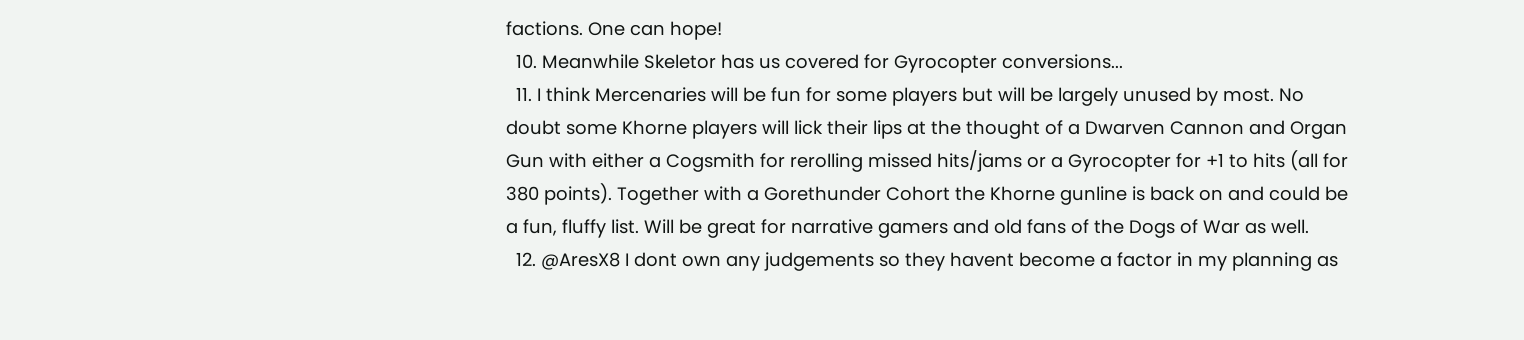factions. One can hope!
  10. Meanwhile Skeletor has us covered for Gyrocopter conversions...
  11. I think Mercenaries will be fun for some players but will be largely unused by most. No doubt some Khorne players will lick their lips at the thought of a Dwarven Cannon and Organ Gun with either a Cogsmith for rerolling missed hits/jams or a Gyrocopter for +1 to hits (all for 380 points). Together with a Gorethunder Cohort the Khorne gunline is back on and could be a fun, fluffy list. Will be great for narrative gamers and old fans of the Dogs of War as well.
  12. @AresX8 I dont own any judgements so they havent become a factor in my planning as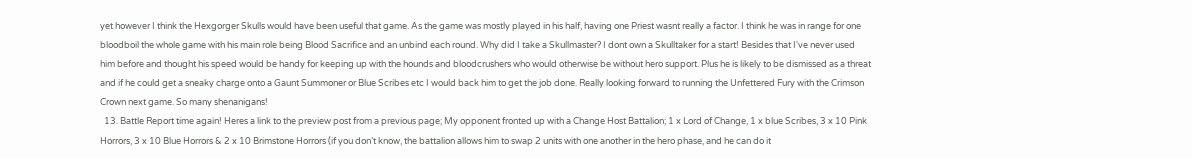yet however I think the Hexgorger Skulls would have been useful that game. As the game was mostly played in his half, having one Priest wasnt really a factor. I think he was in range for one bloodboil the whole game with his main role being Blood Sacrifice and an unbind each round. Why did I take a Skullmaster? I dont own a Skulltaker for a start! Besides that I've never used him before and thought his speed would be handy for keeping up with the hounds and bloodcrushers who would otherwise be without hero support. Plus he is likely to be dismissed as a threat and if he could get a sneaky charge onto a Gaunt Summoner or Blue Scribes etc I would back him to get the job done. Really looking forward to running the Unfettered Fury with the Crimson Crown next game. So many shenanigans!
  13. Battle Report time again! Heres a link to the preview post from a previous page; My opponent fronted up with a Change Host Battalion; 1 x Lord of Change, 1 x blue Scribes, 3 x 10 Pink Horrors, 3 x 10 Blue Horrors & 2 x 10 Brimstone Horrors (if you don’t know, the battalion allows him to swap 2 units with one another in the hero phase, and he can do it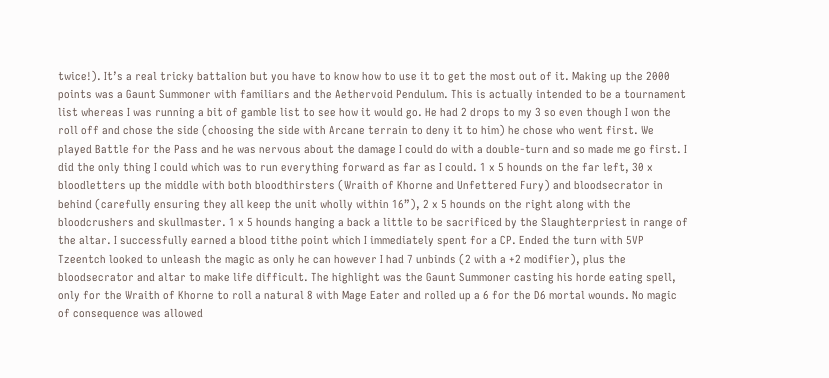twice!). It’s a real tricky battalion but you have to know how to use it to get the most out of it. Making up the 2000 points was a Gaunt Summoner with familiars and the Aethervoid Pendulum. This is actually intended to be a tournament list whereas I was running a bit of gamble list to see how it would go. He had 2 drops to my 3 so even though I won the roll off and chose the side (choosing the side with Arcane terrain to deny it to him) he chose who went first. We played Battle for the Pass and he was nervous about the damage I could do with a double-turn and so made me go first. I did the only thing I could which was to run everything forward as far as I could. 1 x 5 hounds on the far left, 30 x bloodletters up the middle with both bloodthirsters (Wraith of Khorne and Unfettered Fury) and bloodsecrator in behind (carefully ensuring they all keep the unit wholly within 16”), 2 x 5 hounds on the right along with the bloodcrushers and skullmaster. 1 x 5 hounds hanging a back a little to be sacrificed by the Slaughterpriest in range of the altar. I successfully earned a blood tithe point which I immediately spent for a CP. Ended the turn with 5VP Tzeentch looked to unleash the magic as only he can however I had 7 unbinds (2 with a +2 modifier), plus the bloodsecrator and altar to make life difficult. The highlight was the Gaunt Summoner casting his horde eating spell, only for the Wraith of Khorne to roll a natural 8 with Mage Eater and rolled up a 6 for the D6 mortal wounds. No magic of consequence was allowed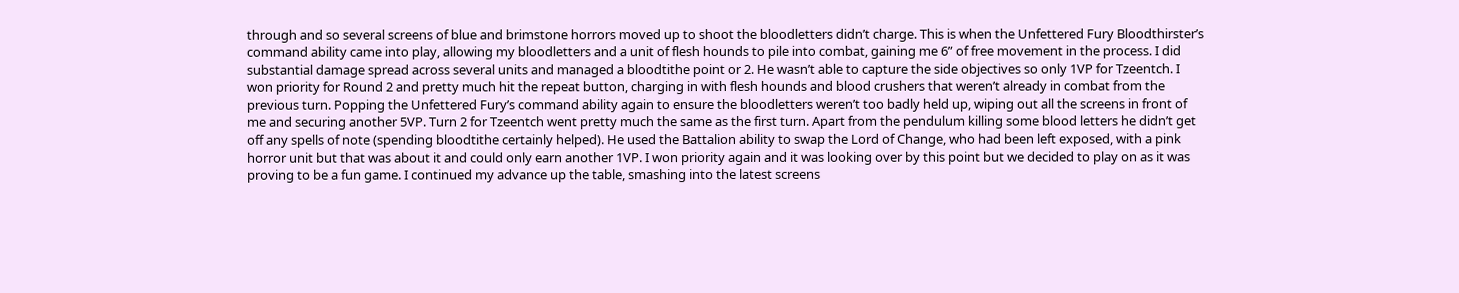through and so several screens of blue and brimstone horrors moved up to shoot the bloodletters didn’t charge. This is when the Unfettered Fury Bloodthirster’s command ability came into play, allowing my bloodletters and a unit of flesh hounds to pile into combat, gaining me 6” of free movement in the process. I did substantial damage spread across several units and managed a bloodtithe point or 2. He wasn’t able to capture the side objectives so only 1VP for Tzeentch. I won priority for Round 2 and pretty much hit the repeat button, charging in with flesh hounds and blood crushers that weren’t already in combat from the previous turn. Popping the Unfettered Fury’s command ability again to ensure the bloodletters weren’t too badly held up, wiping out all the screens in front of me and securing another 5VP. Turn 2 for Tzeentch went pretty much the same as the first turn. Apart from the pendulum killing some blood letters he didn’t get off any spells of note (spending bloodtithe certainly helped). He used the Battalion ability to swap the Lord of Change, who had been left exposed, with a pink horror unit but that was about it and could only earn another 1VP. I won priority again and it was looking over by this point but we decided to play on as it was proving to be a fun game. I continued my advance up the table, smashing into the latest screens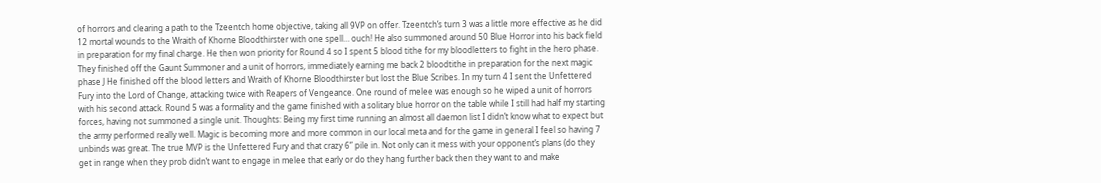of horrors and clearing a path to the Tzeentch home objective, taking all 9VP on offer. Tzeentch’s turn 3 was a little more effective as he did 12 mortal wounds to the Wraith of Khorne Bloodthirster with one spell… ouch! He also summoned around 50 Blue Horror into his back field in preparation for my final charge. He then won priority for Round 4 so I spent 5 blood tithe for my bloodletters to fight in the hero phase. They finished off the Gaunt Summoner and a unit of horrors, immediately earning me back 2 bloodtithe in preparation for the next magic phase J He finished off the blood letters and Wraith of Khorne Bloodthirster but lost the Blue Scribes. In my turn 4 I sent the Unfettered Fury into the Lord of Change, attacking twice with Reapers of Vengeance. One round of melee was enough so he wiped a unit of horrors with his second attack. Round 5 was a formality and the game finished with a solitary blue horror on the table while I still had half my starting forces, having not summoned a single unit. Thoughts: Being my first time running an almost all daemon list I didn’t know what to expect but the army performed really well. Magic is becoming more and more common in our local meta and for the game in general I feel so having 7 unbinds was great. The true MVP is the Unfettered Fury and that crazy 6” pile in. Not only can it mess with your opponent’s plans (do they get in range when they prob didn’t want to engage in melee that early or do they hang further back then they want to and make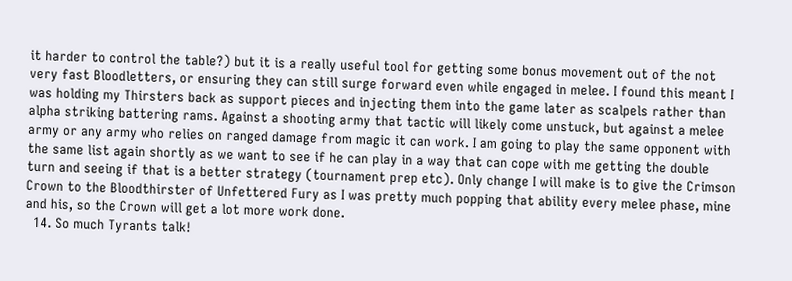it harder to control the table?) but it is a really useful tool for getting some bonus movement out of the not very fast Bloodletters, or ensuring they can still surge forward even while engaged in melee. I found this meant I was holding my Thirsters back as support pieces and injecting them into the game later as scalpels rather than alpha striking battering rams. Against a shooting army that tactic will likely come unstuck, but against a melee army or any army who relies on ranged damage from magic it can work. I am going to play the same opponent with the same list again shortly as we want to see if he can play in a way that can cope with me getting the double turn and seeing if that is a better strategy (tournament prep etc). Only change I will make is to give the Crimson Crown to the Bloodthirster of Unfettered Fury as I was pretty much popping that ability every melee phase, mine and his, so the Crown will get a lot more work done.
  14. So much Tyrants talk!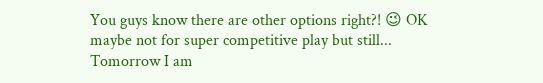You guys know there are other options right?! 😉 OK maybe not for super competitive play but still... Tomorrow I am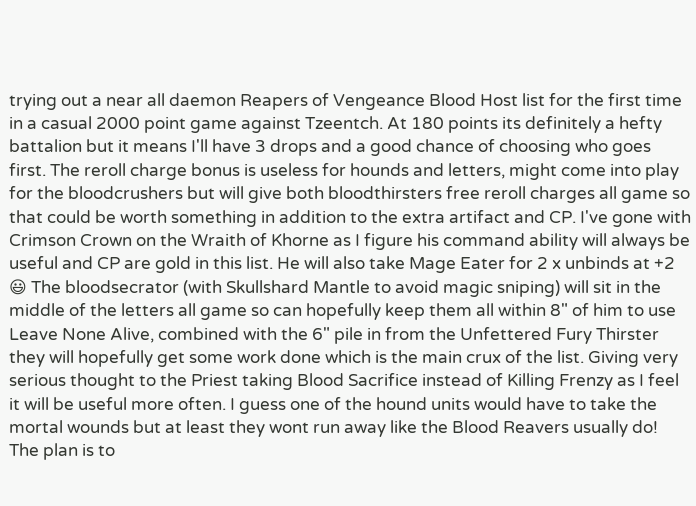trying out a near all daemon Reapers of Vengeance Blood Host list for the first time in a casual 2000 point game against Tzeentch. At 180 points its definitely a hefty battalion but it means I'll have 3 drops and a good chance of choosing who goes first. The reroll charge bonus is useless for hounds and letters, might come into play for the bloodcrushers but will give both bloodthirsters free reroll charges all game so that could be worth something in addition to the extra artifact and CP. I've gone with Crimson Crown on the Wraith of Khorne as I figure his command ability will always be useful and CP are gold in this list. He will also take Mage Eater for 2 x unbinds at +2 😃 The bloodsecrator (with Skullshard Mantle to avoid magic sniping) will sit in the middle of the letters all game so can hopefully keep them all within 8" of him to use Leave None Alive, combined with the 6" pile in from the Unfettered Fury Thirster they will hopefully get some work done which is the main crux of the list. Giving very serious thought to the Priest taking Blood Sacrifice instead of Killing Frenzy as I feel it will be useful more often. I guess one of the hound units would have to take the mortal wounds but at least they wont run away like the Blood Reavers usually do! The plan is to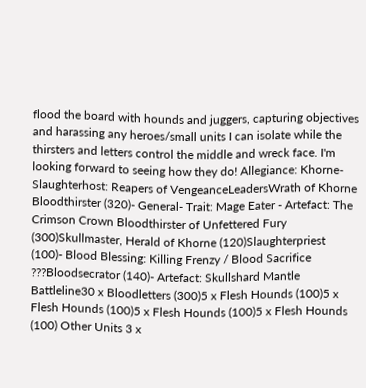flood the board with hounds and juggers, capturing objectives and harassing any heroes/small units I can isolate while the thirsters and letters control the middle and wreck face. I'm looking forward to seeing how they do! Allegiance: Khorne- Slaughterhost: Reapers of VengeanceLeadersWrath of Khorne Bloodthirster (320)- General- Trait: Mage Eater - Artefact: The Crimson Crown Bloodthirster of Unfettered Fury (300)Skullmaster, Herald of Khorne (120)Slaughterpriest (100)- Blood Blessing: Killing Frenzy / Blood Sacrifice ???Bloodsecrator (140)- Artefact: Skullshard Mantle Battleline30 x Bloodletters (300)5 x Flesh Hounds (100)5 x Flesh Hounds (100)5 x Flesh Hounds (100)5 x Flesh Hounds (100) Other Units 3 x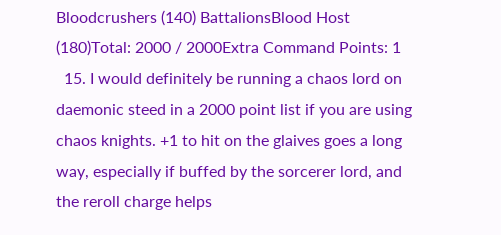Bloodcrushers (140) BattalionsBlood Host (180)Total: 2000 / 2000Extra Command Points: 1
  15. I would definitely be running a chaos lord on daemonic steed in a 2000 point list if you are using chaos knights. +1 to hit on the glaives goes a long way, especially if buffed by the sorcerer lord, and the reroll charge helps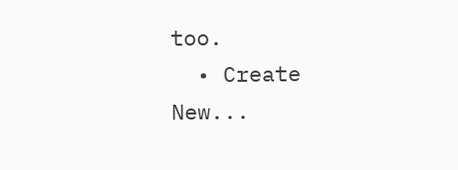too.
  • Create New...